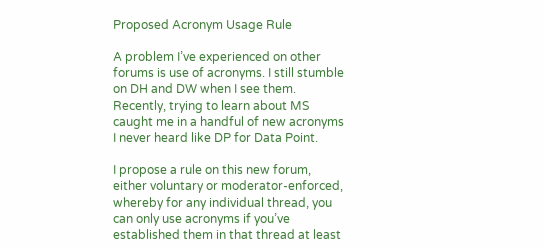Proposed Acronym Usage Rule

A problem I’ve experienced on other forums is use of acronyms. I still stumble on DH and DW when I see them. Recently, trying to learn about MS caught me in a handful of new acronyms I never heard like DP for Data Point.

I propose a rule on this new forum, either voluntary or moderator-enforced, whereby for any individual thread, you can only use acronyms if you’ve established them in that thread at least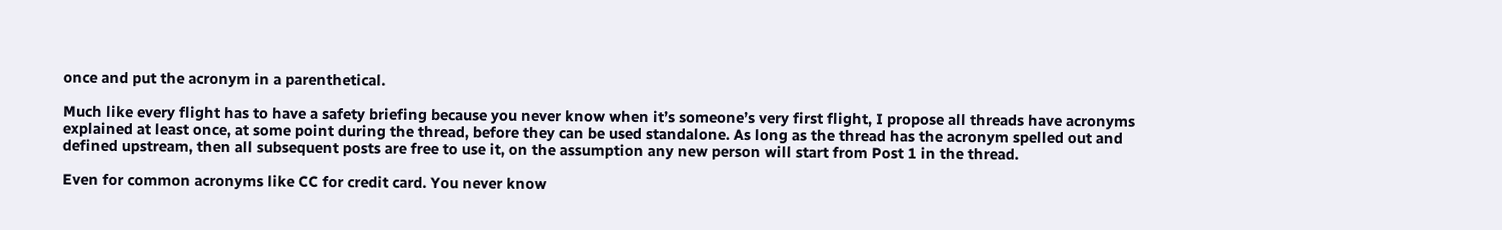once and put the acronym in a parenthetical.

Much like every flight has to have a safety briefing because you never know when it’s someone’s very first flight, I propose all threads have acronyms explained at least once, at some point during the thread, before they can be used standalone. As long as the thread has the acronym spelled out and defined upstream, then all subsequent posts are free to use it, on the assumption any new person will start from Post 1 in the thread.

Even for common acronyms like CC for credit card. You never know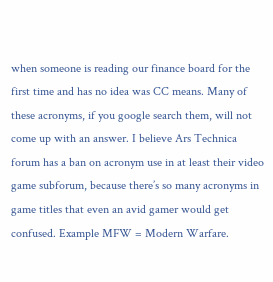when someone is reading our finance board for the first time and has no idea was CC means. Many of these acronyms, if you google search them, will not come up with an answer. I believe Ars Technica forum has a ban on acronym use in at least their video game subforum, because there’s so many acronyms in game titles that even an avid gamer would get confused. Example MFW = Modern Warfare.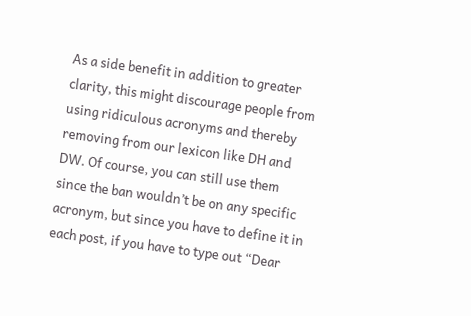As a side benefit in addition to greater clarity, this might discourage people from using ridiculous acronyms and thereby removing from our lexicon like DH and DW. Of course, you can still use them since the ban wouldn’t be on any specific acronym, but since you have to define it in each post, if you have to type out “Dear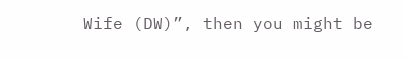Wife (DW)”, then you might be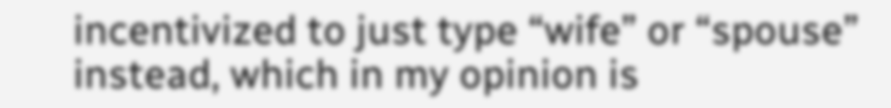incentivized to just type “wife” or “spouse” instead, which in my opinion is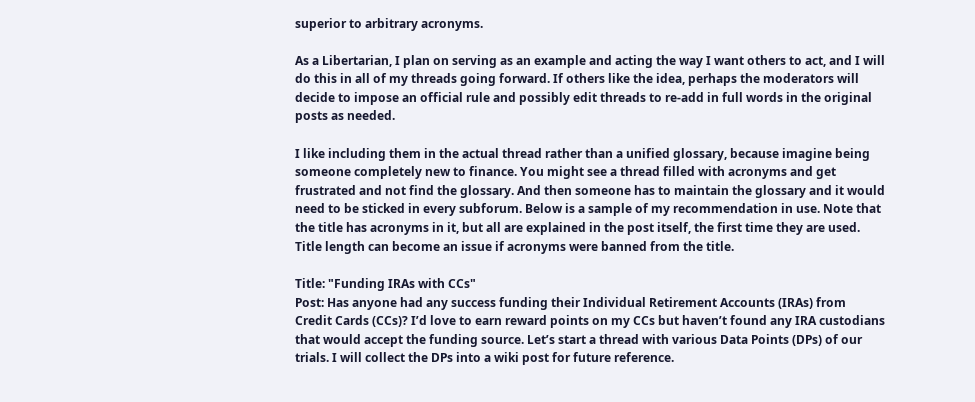superior to arbitrary acronyms.

As a Libertarian, I plan on serving as an example and acting the way I want others to act, and I will do this in all of my threads going forward. If others like the idea, perhaps the moderators will decide to impose an official rule and possibly edit threads to re-add in full words in the original posts as needed.

I like including them in the actual thread rather than a unified glossary, because imagine being someone completely new to finance. You might see a thread filled with acronyms and get frustrated and not find the glossary. And then someone has to maintain the glossary and it would need to be sticked in every subforum. Below is a sample of my recommendation in use. Note that the title has acronyms in it, but all are explained in the post itself, the first time they are used. Title length can become an issue if acronyms were banned from the title.

Title: "Funding IRAs with CCs"
Post: Has anyone had any success funding their Individual Retirement Accounts (IRAs) from Credit Cards (CCs)? I’d love to earn reward points on my CCs but haven’t found any IRA custodians that would accept the funding source. Let’s start a thread with various Data Points (DPs) of our trials. I will collect the DPs into a wiki post for future reference.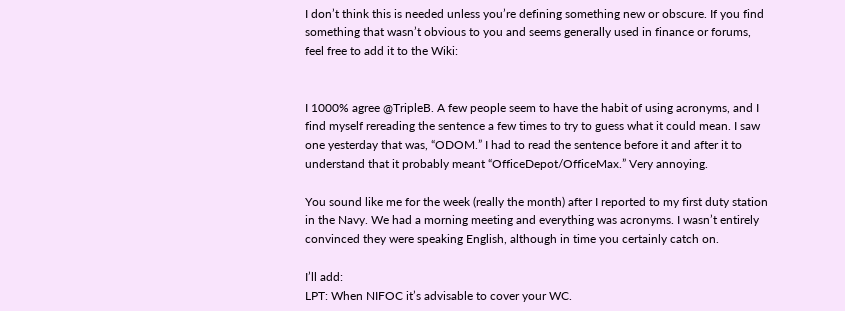I don’t think this is needed unless you’re defining something new or obscure. If you find something that wasn’t obvious to you and seems generally used in finance or forums, feel free to add it to the Wiki:


I 1000% agree @TripleB. A few people seem to have the habit of using acronyms, and I find myself rereading the sentence a few times to try to guess what it could mean. I saw one yesterday that was, “ODOM.” I had to read the sentence before it and after it to understand that it probably meant “OfficeDepot/OfficeMax.” Very annoying.

You sound like me for the week (really the month) after I reported to my first duty station in the Navy. We had a morning meeting and everything was acronyms. I wasn’t entirely convinced they were speaking English, although in time you certainly catch on.

I’ll add:
LPT: When NIFOC it’s advisable to cover your WC.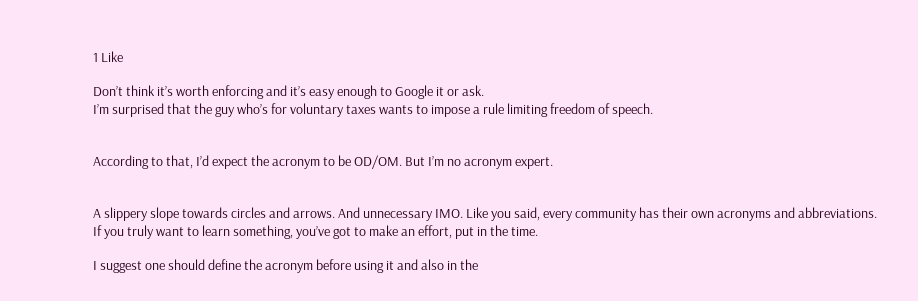1 Like

Don’t think it’s worth enforcing and it’s easy enough to Google it or ask.
I’m surprised that the guy who’s for voluntary taxes wants to impose a rule limiting freedom of speech.


According to that, I’d expect the acronym to be OD/OM. But I’m no acronym expert.


A slippery slope towards circles and arrows. And unnecessary IMO. Like you said, every community has their own acronyms and abbreviations. If you truly want to learn something, you’ve got to make an effort, put in the time.

I suggest one should define the acronym before using it and also in the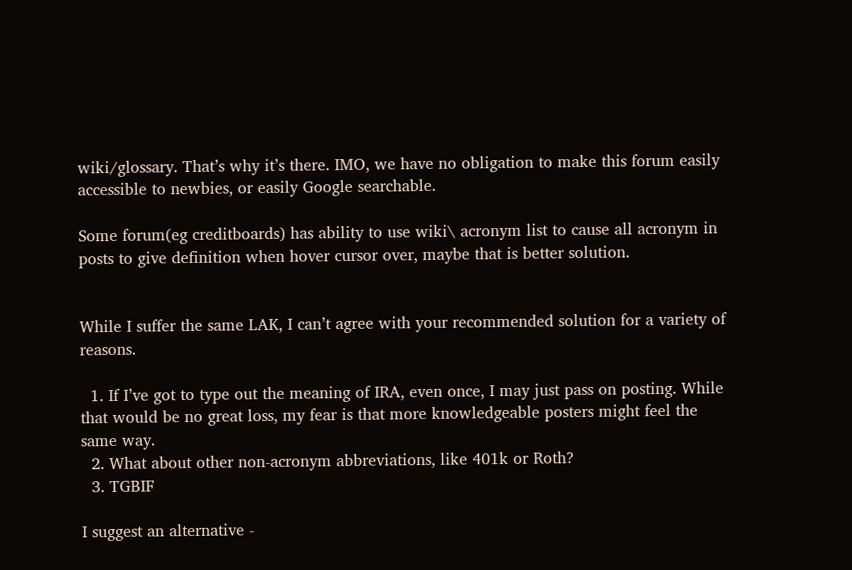wiki/glossary. That’s why it’s there. IMO, we have no obligation to make this forum easily accessible to newbies, or easily Google searchable.

Some forum(eg creditboards) has ability to use wiki\ acronym list to cause all acronym in posts to give definition when hover cursor over, maybe that is better solution.


While I suffer the same LAK, I can’t agree with your recommended solution for a variety of reasons.

  1. If I’ve got to type out the meaning of IRA, even once, I may just pass on posting. While that would be no great loss, my fear is that more knowledgeable posters might feel the same way.
  2. What about other non-acronym abbreviations, like 401k or Roth?
  3. TGBIF

I suggest an alternative -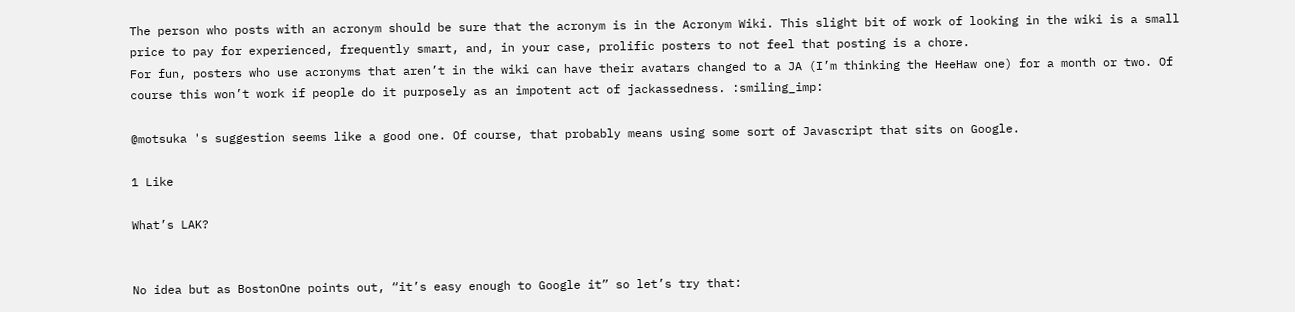The person who posts with an acronym should be sure that the acronym is in the Acronym Wiki. This slight bit of work of looking in the wiki is a small price to pay for experienced, frequently smart, and, in your case, prolific posters to not feel that posting is a chore.
For fun, posters who use acronyms that aren’t in the wiki can have their avatars changed to a JA (I’m thinking the HeeHaw one) for a month or two. Of course this won’t work if people do it purposely as an impotent act of jackassedness. :smiling_imp:

@motsuka 's suggestion seems like a good one. Of course, that probably means using some sort of Javascript that sits on Google.

1 Like

What’s LAK?


No idea but as BostonOne points out, “it’s easy enough to Google it” so let’s try that: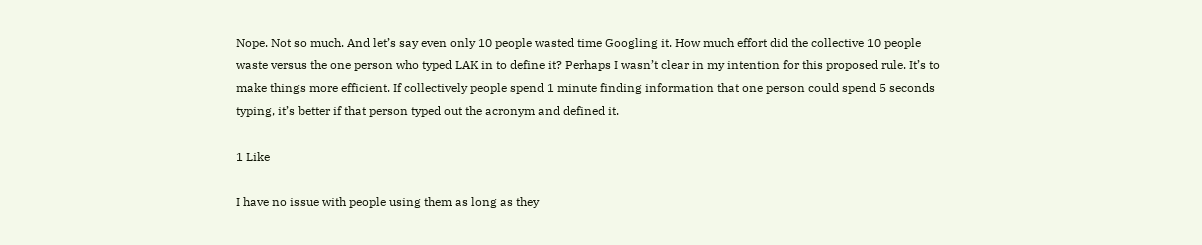Nope. Not so much. And let’s say even only 10 people wasted time Googling it. How much effort did the collective 10 people waste versus the one person who typed LAK in to define it? Perhaps I wasn’t clear in my intention for this proposed rule. It’s to make things more efficient. If collectively people spend 1 minute finding information that one person could spend 5 seconds typing, it’s better if that person typed out the acronym and defined it.

1 Like

I have no issue with people using them as long as they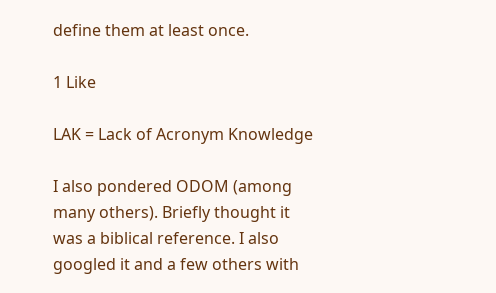define them at least once.

1 Like

LAK = Lack of Acronym Knowledge

I also pondered ODOM (among many others). Briefly thought it was a biblical reference. I also googled it and a few others with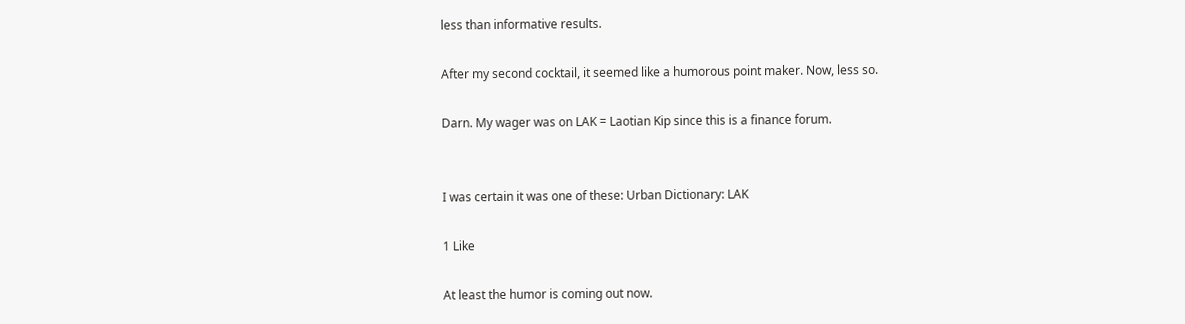less than informative results.

After my second cocktail, it seemed like a humorous point maker. Now, less so.

Darn. My wager was on LAK = Laotian Kip since this is a finance forum.


I was certain it was one of these: Urban Dictionary: LAK

1 Like

At least the humor is coming out now.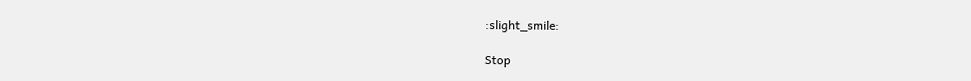:slight_smile:

Stop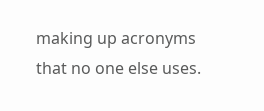making up acronyms that no one else uses.